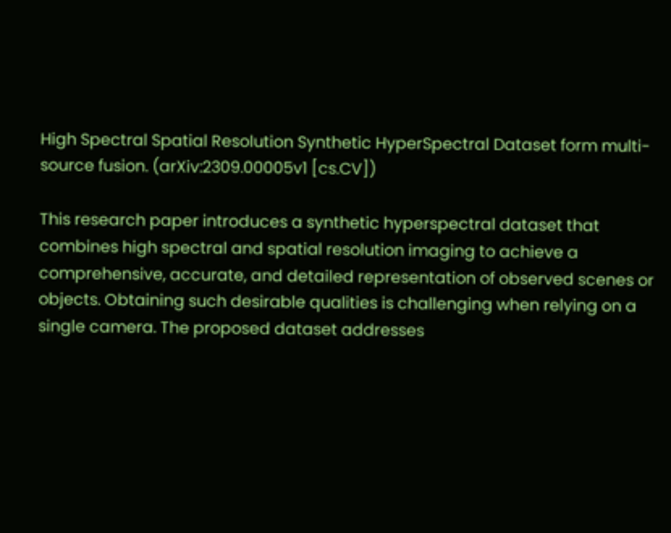High Spectral Spatial Resolution Synthetic HyperSpectral Dataset form multi-source fusion. (arXiv:2309.00005v1 [cs.CV])

This research paper introduces a synthetic hyperspectral dataset that
combines high spectral and spatial resolution imaging to achieve a
comprehensive, accurate, and detailed representation of observed scenes or
objects. Obtaining such desirable qualities is challenging when relying on a
single camera. The proposed dataset addresses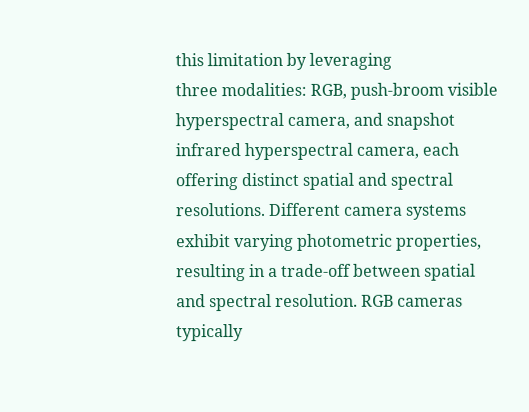this limitation by leveraging
three modalities: RGB, push-broom visible hyperspectral camera, and snapshot
infrared hyperspectral camera, each offering distinct spatial and spectral
resolutions. Different camera systems exhibit varying photometric properties,
resulting in a trade-off between spatial and spectral resolution. RGB cameras
typically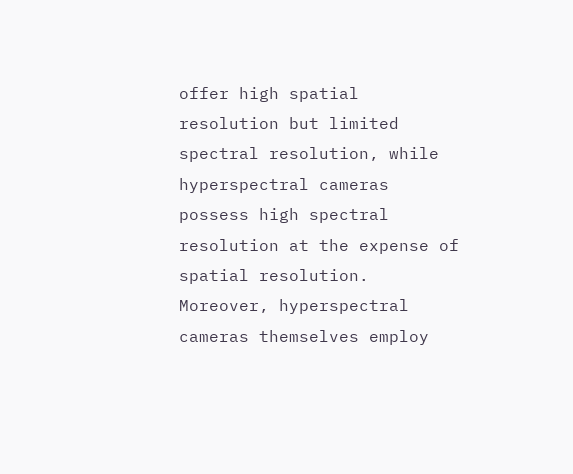offer high spatial resolution but limited spectral resolution, while
hyperspectral cameras possess high spectral resolution at the expense of
spatial resolution. Moreover, hyperspectral cameras themselves employ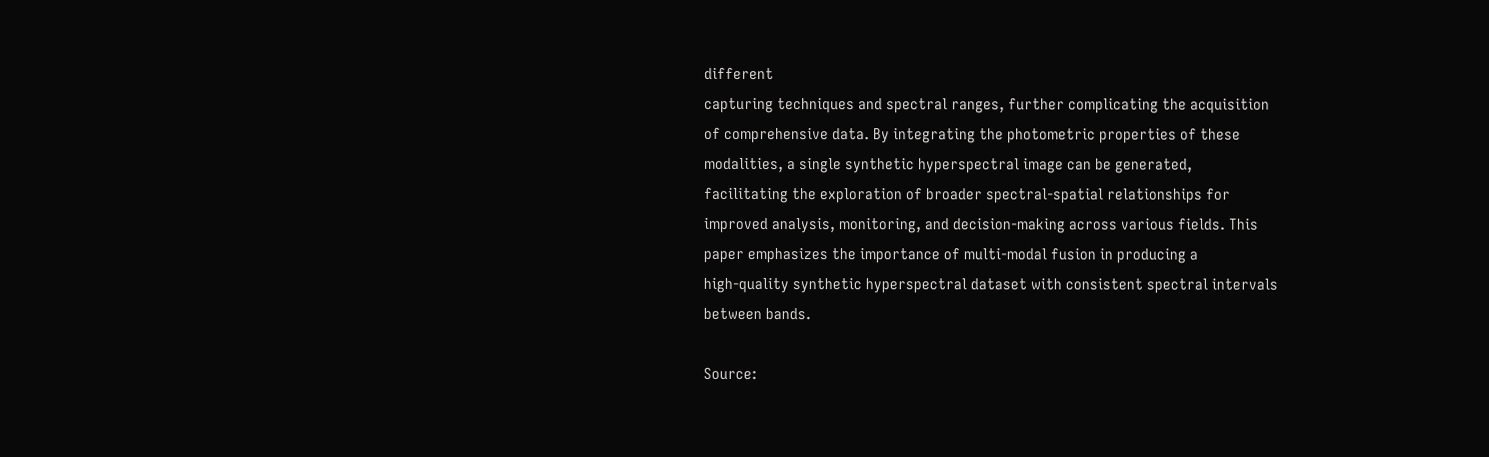different
capturing techniques and spectral ranges, further complicating the acquisition
of comprehensive data. By integrating the photometric properties of these
modalities, a single synthetic hyperspectral image can be generated,
facilitating the exploration of broader spectral-spatial relationships for
improved analysis, monitoring, and decision-making across various fields. This
paper emphasizes the importance of multi-modal fusion in producing a
high-quality synthetic hyperspectral dataset with consistent spectral intervals
between bands.

Source: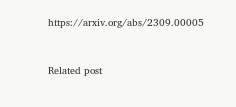https://arxiv.org/abs/2309.00005


Related post